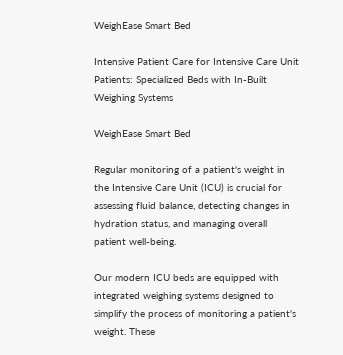WeighEase Smart Bed

Intensive Patient Care for Intensive Care Unit Patients: Specialized Beds with In-Built Weighing Systems

WeighEase Smart Bed

Regular monitoring of a patient's weight in the Intensive Care Unit (ICU) is crucial for assessing fluid balance, detecting changes in hydration status, and managing overall patient well-being.

Our modern ICU beds are equipped with integrated weighing systems designed to simplify the process of monitoring a patient's weight. These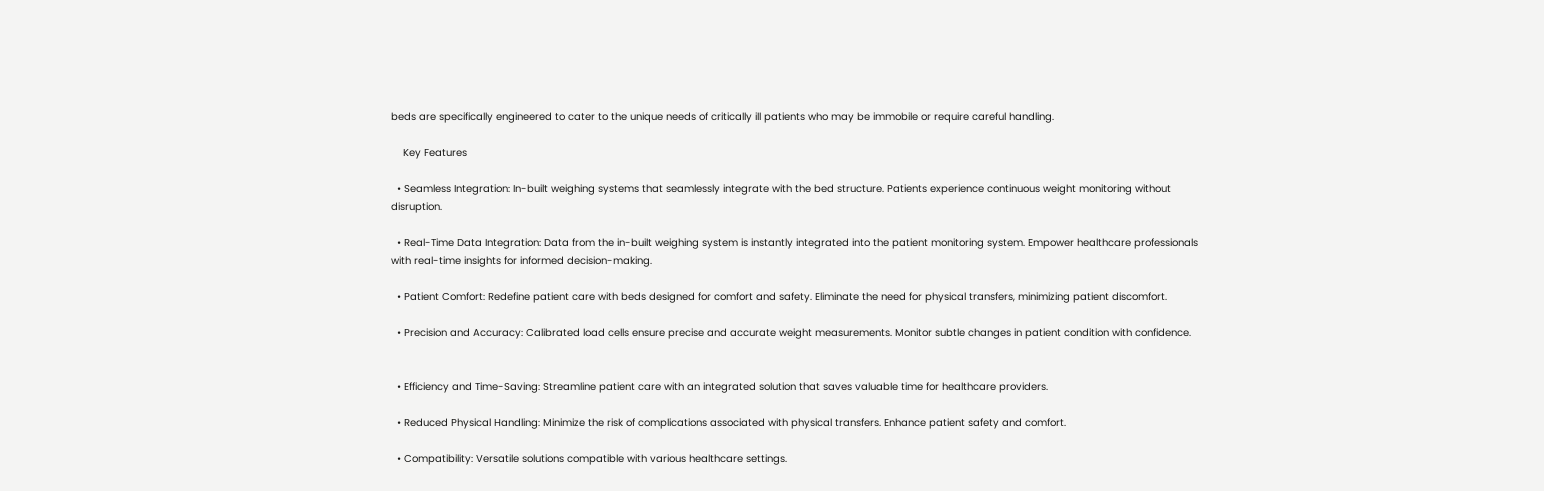beds are specifically engineered to cater to the unique needs of critically ill patients who may be immobile or require careful handling.

    Key Features

  • Seamless Integration: In-built weighing systems that seamlessly integrate with the bed structure. Patients experience continuous weight monitoring without  disruption.

  • Real-Time Data Integration: Data from the in-built weighing system is instantly integrated into the patient monitoring system. Empower healthcare professionals with real-time insights for informed decision-making.

  • Patient Comfort: Redefine patient care with beds designed for comfort and safety. Eliminate the need for physical transfers, minimizing patient discomfort.

  • Precision and Accuracy: Calibrated load cells ensure precise and accurate weight measurements. Monitor subtle changes in patient condition with confidence.


  • Efficiency and Time-Saving: Streamline patient care with an integrated solution that saves valuable time for healthcare providers.

  • Reduced Physical Handling: Minimize the risk of complications associated with physical transfers. Enhance patient safety and comfort.

  • Compatibility: Versatile solutions compatible with various healthcare settings.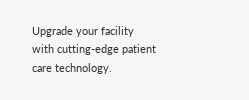Upgrade your facility with cutting-edge patient care technology.